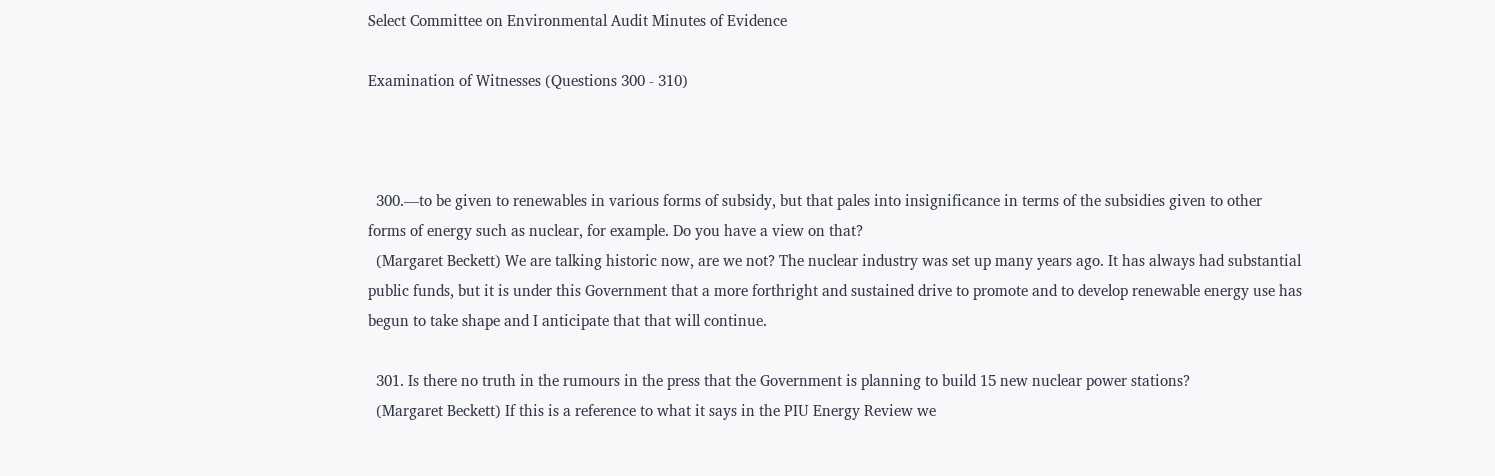Select Committee on Environmental Audit Minutes of Evidence

Examination of Witnesses (Questions 300 - 310)



  300.—to be given to renewables in various forms of subsidy, but that pales into insignificance in terms of the subsidies given to other forms of energy such as nuclear, for example. Do you have a view on that?
  (Margaret Beckett) We are talking historic now, are we not? The nuclear industry was set up many years ago. It has always had substantial public funds, but it is under this Government that a more forthright and sustained drive to promote and to develop renewable energy use has begun to take shape and I anticipate that that will continue.

  301. Is there no truth in the rumours in the press that the Government is planning to build 15 new nuclear power stations?
  (Margaret Beckett) If this is a reference to what it says in the PIU Energy Review we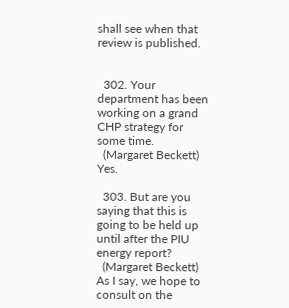shall see when that review is published.


  302. Your department has been working on a grand CHP strategy for some time.
  (Margaret Beckett) Yes.

  303. But are you saying that this is going to be held up until after the PIU energy report?
  (Margaret Beckett) As I say, we hope to consult on the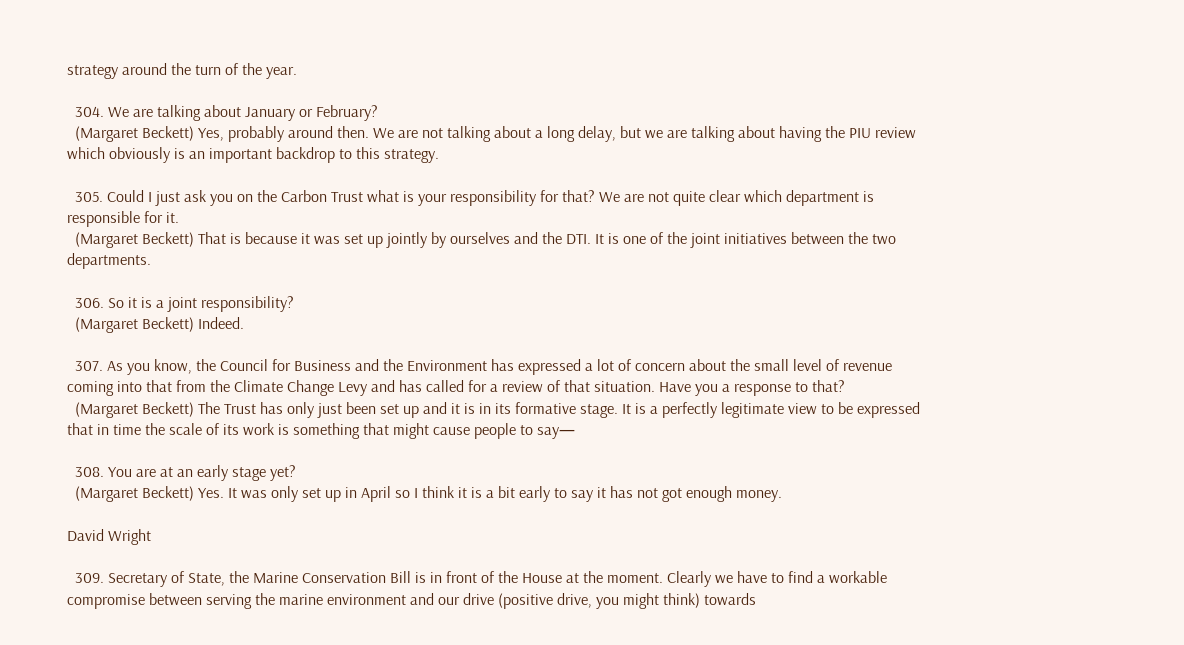strategy around the turn of the year.

  304. We are talking about January or February?
  (Margaret Beckett) Yes, probably around then. We are not talking about a long delay, but we are talking about having the PIU review which obviously is an important backdrop to this strategy.

  305. Could I just ask you on the Carbon Trust what is your responsibility for that? We are not quite clear which department is responsible for it.
  (Margaret Beckett) That is because it was set up jointly by ourselves and the DTI. It is one of the joint initiatives between the two departments.

  306. So it is a joint responsibility?
  (Margaret Beckett) Indeed.

  307. As you know, the Council for Business and the Environment has expressed a lot of concern about the small level of revenue coming into that from the Climate Change Levy and has called for a review of that situation. Have you a response to that?
  (Margaret Beckett) The Trust has only just been set up and it is in its formative stage. It is a perfectly legitimate view to be expressed that in time the scale of its work is something that might cause people to say—

  308. You are at an early stage yet?
  (Margaret Beckett) Yes. It was only set up in April so I think it is a bit early to say it has not got enough money.

David Wright

  309. Secretary of State, the Marine Conservation Bill is in front of the House at the moment. Clearly we have to find a workable compromise between serving the marine environment and our drive (positive drive, you might think) towards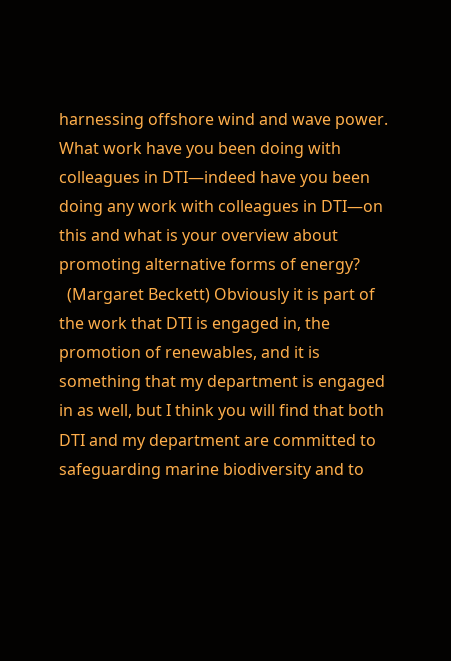harnessing offshore wind and wave power. What work have you been doing with colleagues in DTI—indeed have you been doing any work with colleagues in DTI—on this and what is your overview about promoting alternative forms of energy?
  (Margaret Beckett) Obviously it is part of the work that DTI is engaged in, the promotion of renewables, and it is something that my department is engaged in as well, but I think you will find that both DTI and my department are committed to safeguarding marine biodiversity and to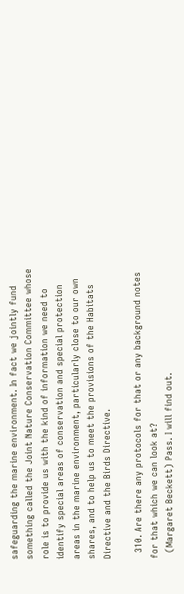safeguarding the marine environment. In fact we jointly fund something called the Joint Nature Conservation Committee whose role is to provide us with the kind of information we need to identify special areas of conservation and special protection areas in the marine environment, particularly close to our own shares, and to help us to meet the provisions of the Habitats Directive and the Birds Directive.

  310. Are there any protocols for that or any background notes for that which we can look at?
  (Margaret Beckett) Pass. I will find out.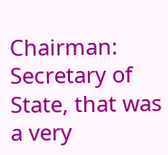Chairman: Secretary of State, that was a very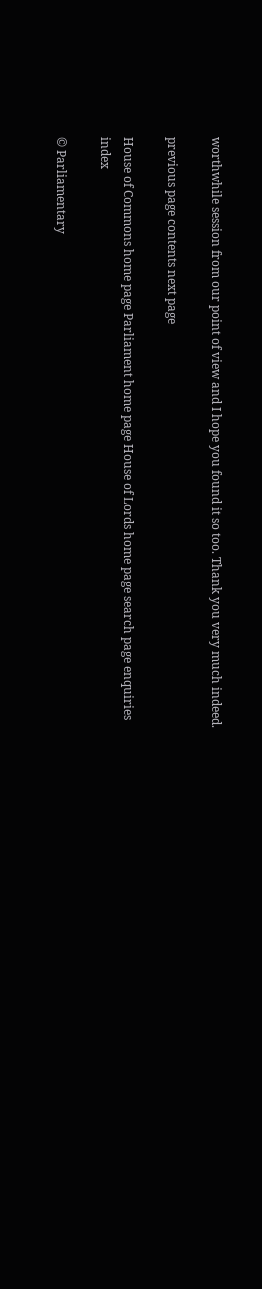worthwhile session from our point of view and I hope you found it so too. Thank you very much indeed.

previous page contents next page

House of Commons home page Parliament home page House of Lords home page search page enquiries index

© Parliamentary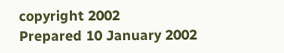copyright 2002
Prepared 10 January 2002